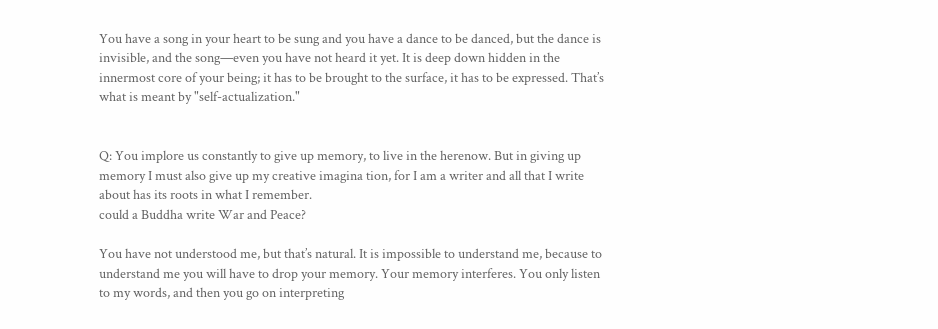You have a song in your heart to be sung and you have a dance to be danced, but the dance is invisible, and the song—even you have not heard it yet. It is deep down hidden in the innermost core of your being; it has to be brought to the surface, it has to be expressed. That’s what is meant by "self-actualization."


Q: You implore us constantly to give up memory, to live in the herenow. But in giving up memory I must also give up my creative imagina tion, for I am a writer and all that I write about has its roots in what I remember.
could a Buddha write War and Peace?

You have not understood me, but that’s natural. It is impossible to understand me, because to understand me you will have to drop your memory. Your memory interferes. You only listen to my words, and then you go on interpreting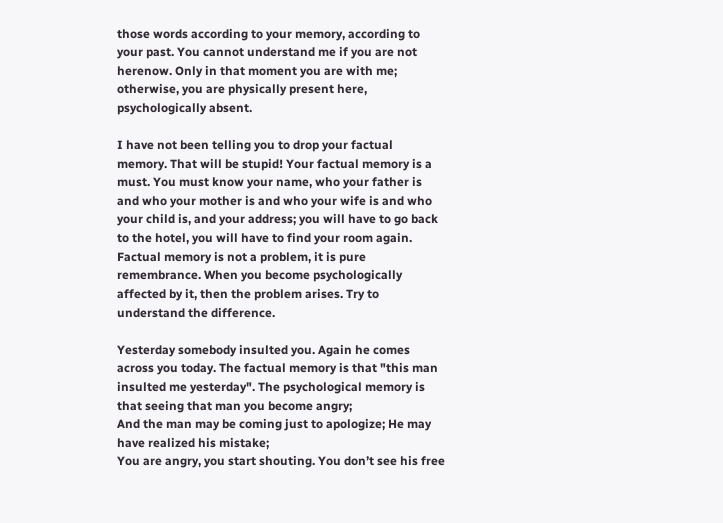those words according to your memory, according to your past. You cannot understand me if you are not herenow. Only in that moment you are with me; otherwise, you are physically present here, psychologically absent.

I have not been telling you to drop your factual memory. That will be stupid! Your factual memory is a must. You must know your name, who your father is and who your mother is and who your wife is and who your child is, and your address; you will have to go back to the hotel, you will have to find your room again.
Factual memory is not a problem, it is pure remembrance. When you become psychologically affected by it, then the problem arises. Try to understand the difference.

Yesterday somebody insulted you. Again he comes across you today. The factual memory is that "this man insulted me yesterday". The psychological memory is that seeing that man you become angry;
And the man may be coming just to apologize; He may have realized his mistake;
You are angry, you start shouting. You don’t see his free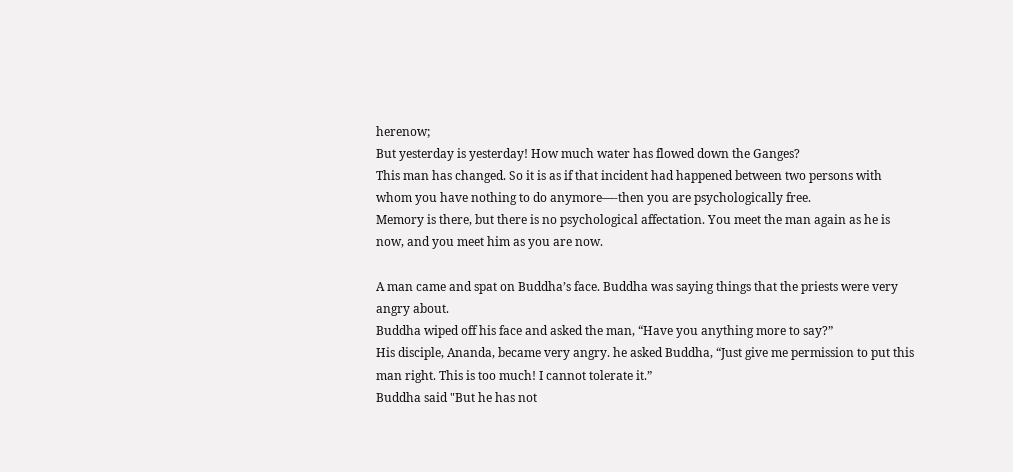herenow;
But yesterday is yesterday! How much water has flowed down the Ganges?
This man has changed. So it is as if that incident had happened between two persons with whom you have nothing to do anymore—-then you are psychologically free.
Memory is there, but there is no psychological affectation. You meet the man again as he is now, and you meet him as you are now.

A man came and spat on Buddha’s face. Buddha was saying things that the priests were very angry about.
Buddha wiped off his face and asked the man, “Have you anything more to say?”
His disciple, Ananda, became very angry. he asked Buddha, “Just give me permission to put this man right. This is too much! I cannot tolerate it.”
Buddha said "But he has not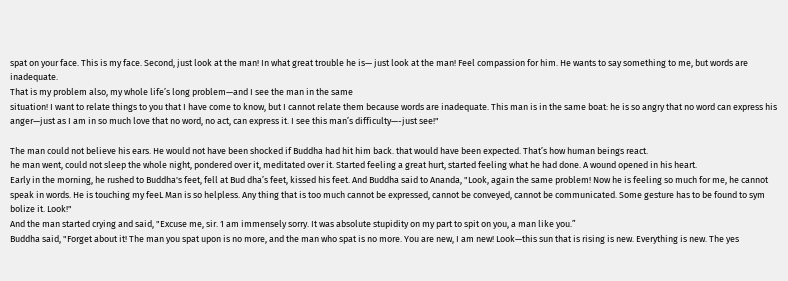spat on your face. This is my face. Second, just look at the man! In what great trouble he is— just look at the man! Feel compassion for him. He wants to say something to me, but words are inadequate.
That is my problem also, my whole life’s long problem—and I see the man in the same
situation! I want to relate things to you that I have come to know, but I cannot relate them because words are inadequate. This man is in the same boat: he is so angry that no word can express his anger—just as I am in so much love that no word, no act, can express it. I see this man’s difficulty—-just see!"

The man could not believe his ears. He would not have been shocked if Buddha had hit him back. that would have been expected. That’s how human beings react.
he man went, could not sleep the whole night, pondered over it, meditated over it. Started feeling a great hurt, started feeling what he had done. A wound opened in his heart.
Early in the morning, he rushed to Buddha's feet, fell at Bud dha’s feet, kissed his feet. And Buddha said to Ananda, "Look, again the same problem! Now he is feeling so much for me, he cannot speak in words. He is touching my feeL Man is so helpless. Any thing that is too much cannot be expressed, cannot be conveyed, cannot be communicated. Some gesture has to be found to sym bolize it. Look!"
And the man started crying and said, "Excuse me, sir. 1 am immensely sorry. It was absolute stupidity on my part to spit on you, a man like you.”
Buddha said, "Forget about it! The man you spat upon is no more, and the man who spat is no more. You are new, I am new! Look—this sun that is rising is new. Everything is new. The yes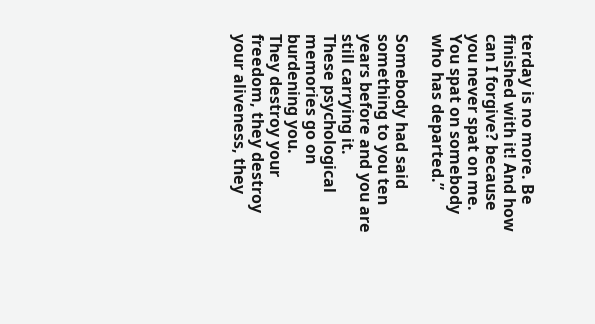terday is no more. Be finished with it! And how can I forgive? because you never spat on me. You spat on somebody who has departed.”

Somebody had said something to you ten years before and you are still carrying it.
These psychological memories go on burdening you.
They destroy your freedom, they destroy your aliveness, they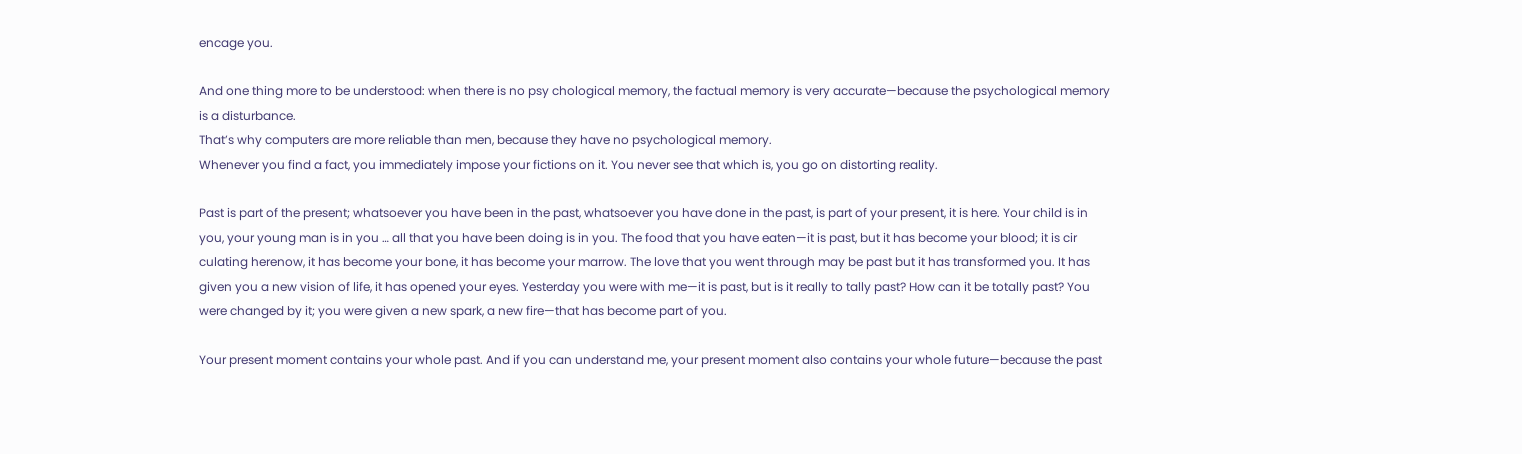encage you.

And one thing more to be understood: when there is no psy chological memory, the factual memory is very accurate—because the psychological memory is a disturbance.
That’s why computers are more reliable than men, because they have no psychological memory.
Whenever you find a fact, you immediately impose your fictions on it. You never see that which is, you go on distorting reality.

Past is part of the present; whatsoever you have been in the past, whatsoever you have done in the past, is part of your present, it is here. Your child is in you, your young man is in you … all that you have been doing is in you. The food that you have eaten—it is past, but it has become your blood; it is cir culating herenow, it has become your bone, it has become your marrow. The love that you went through may be past but it has transformed you. It has given you a new vision of life, it has opened your eyes. Yesterday you were with me—it is past, but is it really to tally past? How can it be totally past? You were changed by it; you were given a new spark, a new fire—that has become part of you.

Your present moment contains your whole past. And if you can understand me, your present moment also contains your whole future—because the past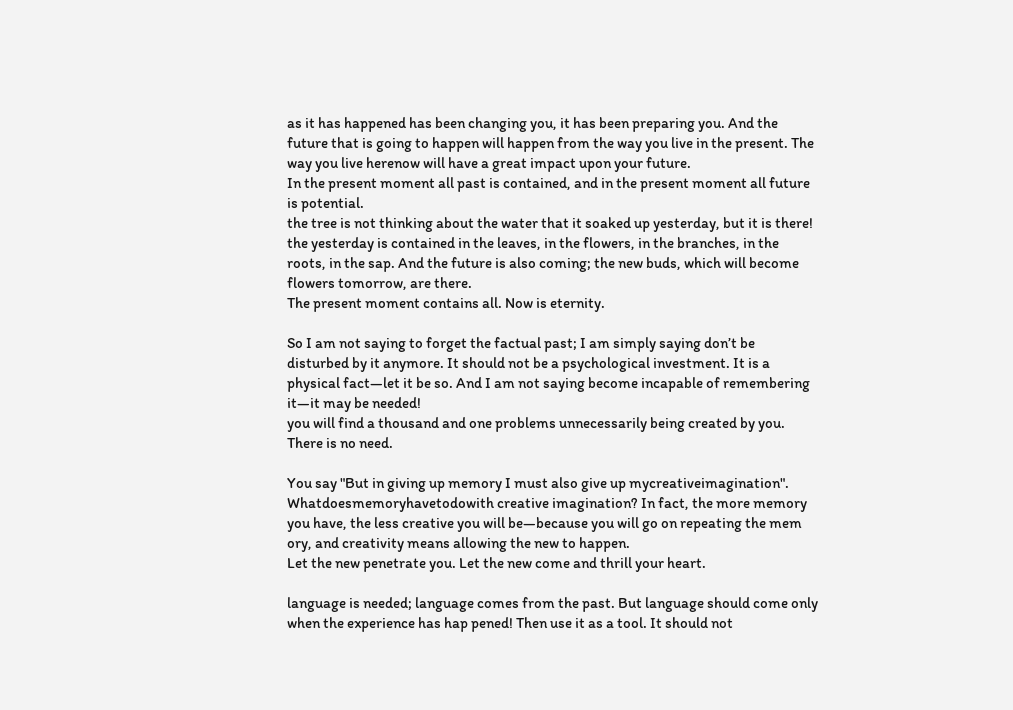as it has happened has been changing you, it has been preparing you. And the future that is going to happen will happen from the way you live in the present. The way you live herenow will have a great impact upon your future.
In the present moment all past is contained, and in the present moment all future is potential.
the tree is not thinking about the water that it soaked up yesterday, but it is there!
the yesterday is contained in the leaves, in the flowers, in the branches, in the roots, in the sap. And the future is also coming; the new buds, which will become flowers tomorrow, are there.
The present moment contains all. Now is eternity.

So I am not saying to forget the factual past; I am simply saying don’t be disturbed by it anymore. It should not be a psychological investment. It is a physical fact—let it be so. And I am not saying become incapable of remembering it—it may be needed!
you will find a thousand and one problems unnecessarily being created by you. There is no need.

You say "But in giving up memory I must also give up mycreativeimagination". Whatdoesmemoryhavetodowith creative imagination? In fact, the more memory you have, the less creative you will be—because you will go on repeating the mem ory, and creativity means allowing the new to happen.
Let the new penetrate you. Let the new come and thrill your heart.

language is needed; language comes from the past. But language should come only when the experience has hap pened! Then use it as a tool. It should not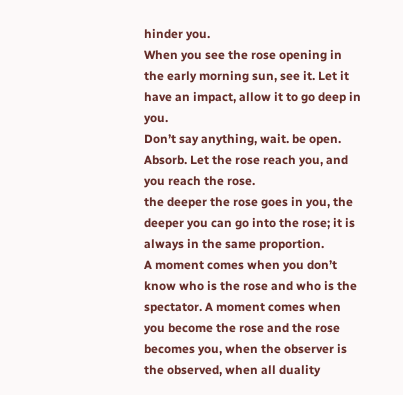hinder you.
When you see the rose opening in the early morning sun, see it. Let it have an impact, allow it to go deep in you.
Don’t say anything, wait. be open. Absorb. Let the rose reach you, and you reach the rose.
the deeper the rose goes in you, the deeper you can go into the rose; it is always in the same proportion.
A moment comes when you don’t know who is the rose and who is the spectator. A moment comes when you become the rose and the rose becomes you, when the observer is the observed, when all duality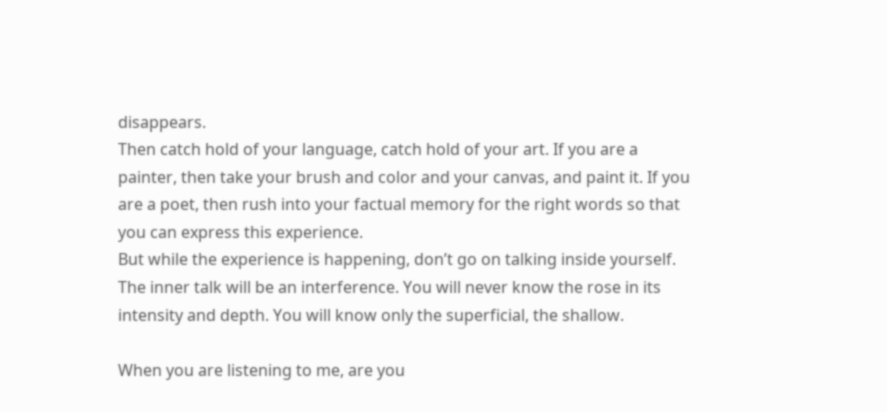disappears.
Then catch hold of your language, catch hold of your art. If you are a painter, then take your brush and color and your canvas, and paint it. If you are a poet, then rush into your factual memory for the right words so that you can express this experience.
But while the experience is happening, don’t go on talking inside yourself. The inner talk will be an interference. You will never know the rose in its intensity and depth. You will know only the superficial, the shallow.

When you are listening to me, are you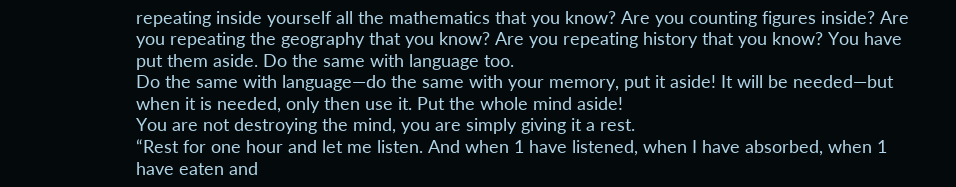repeating inside yourself all the mathematics that you know? Are you counting figures inside? Are you repeating the geography that you know? Are you repeating history that you know? You have put them aside. Do the same with language too.
Do the same with language—do the same with your memory, put it aside! It will be needed—but when it is needed, only then use it. Put the whole mind aside!
You are not destroying the mind, you are simply giving it a rest.
“Rest for one hour and let me listen. And when 1 have listened, when I have absorbed, when 1 have eaten and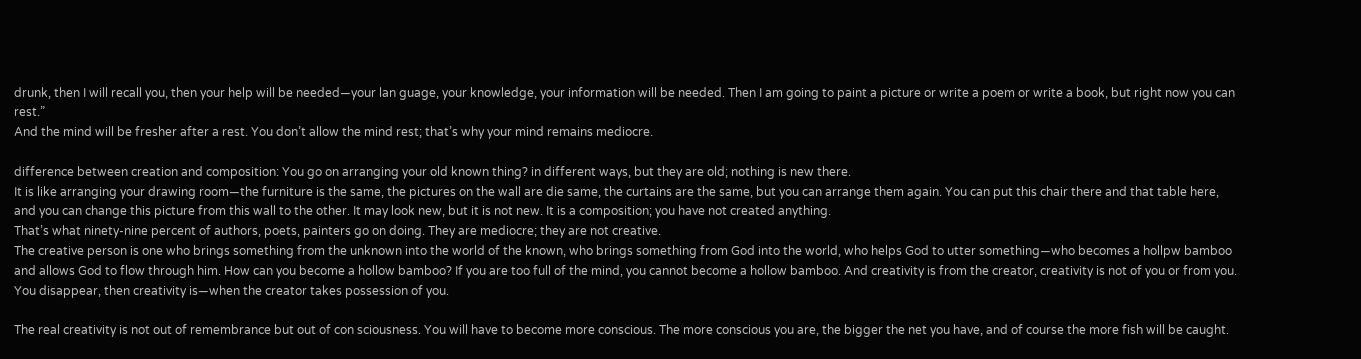drunk, then I will recall you, then your help will be needed—your lan guage, your knowledge, your information will be needed. Then I am going to paint a picture or write a poem or write a book, but right now you can rest.”
And the mind will be fresher after a rest. You don’t allow the mind rest; that’s why your mind remains mediocre.

difference between creation and composition: You go on arranging your old known thing? in different ways, but they are old; nothing is new there.
It is like arranging your drawing room—the furniture is the same, the pictures on the wall are die same, the curtains are the same, but you can arrange them again. You can put this chair there and that table here, and you can change this picture from this wall to the other. It may look new, but it is not new. It is a composition; you have not created anything.
That’s what ninety-nine percent of authors, poets, painters go on doing. They are mediocre; they are not creative.
The creative person is one who brings something from the unknown into the world of the known, who brings something from God into the world, who helps God to utter something—who becomes a hollpw bamboo and allows God to flow through him. How can you become a hollow bamboo? If you are too full of the mind, you cannot become a hollow bamboo. And creativity is from the creator, creativity is not of you or from you. You disappear, then creativity is—when the creator takes possession of you.

The real creativity is not out of remembrance but out of con sciousness. You will have to become more conscious. The more conscious you are, the bigger the net you have, and of course the more fish will be caught.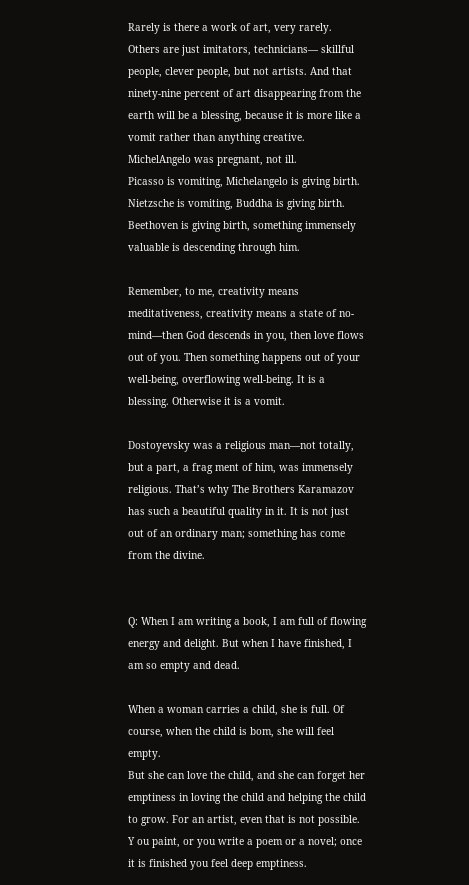Rarely is there a work of art, very rarely. Others are just imitators, technicians— skillful people, clever people, but not artists. And that ninety-nine percent of art disappearing from the earth will be a blessing, because it is more like a vomit rather than anything creative.
MichelAngelo was pregnant, not ill.
Picasso is vomiting, Michelangelo is giving birth. Nietzsche is vomiting, Buddha is giving birth.
Beethoven is giving birth, something immensely valuable is descending through him.

Remember, to me, creativity means meditativeness, creativity means a state of no-mind—then God descends in you, then love flows out of you. Then something happens out of your well-being, overflowing well-being. It is a blessing. Otherwise it is a vomit.

Dostoyevsky was a religious man—not totally, but a part, a frag ment of him, was immensely religious. That’s why The Brothers Karamazov has such a beautiful quality in it. It is not just out of an ordinary man; something has come from the divine.


Q: When I am writing a book, I am full of flowing energy and delight. But when I have finished, I am so empty and dead.

When a woman carries a child, she is full. Of course, when the child is bom, she will feel empty.
But she can love the child, and she can forget her emptiness in loving the child and helping the child to grow. For an artist, even that is not possible. Y ou paint, or you write a poem or a novel; once it is finished you feel deep emptiness.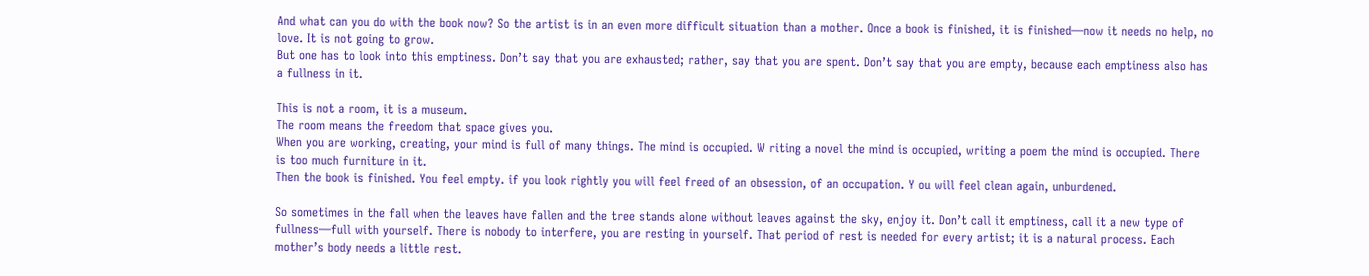And what can you do with the book now? So the artist is in an even more difficult situation than a mother. Once a book is finished, it is finished—now it needs no help, no love. It is not going to grow.
But one has to look into this emptiness. Don’t say that you are exhausted; rather, say that you are spent. Don’t say that you are empty, because each emptiness also has a fullness in it.

This is not a room, it is a museum.
The room means the freedom that space gives you.
When you are working, creating, your mind is full of many things. The mind is occupied. W riting a novel the mind is occupied, writing a poem the mind is occupied. There is too much furniture in it.
Then the book is finished. You feel empty. if you look rightly you will feel freed of an obsession, of an occupation. Y ou will feel clean again, unburdened.

So sometimes in the fall when the leaves have fallen and the tree stands alone without leaves against the sky, enjoy it. Don’t call it emptiness, call it a new type of fullness—full with yourself. There is nobody to interfere, you are resting in yourself. That period of rest is needed for every artist; it is a natural process. Each mother’s body needs a little rest.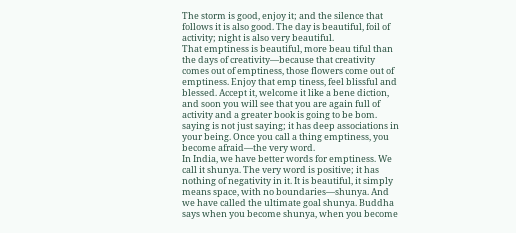The storm is good, enjoy it; and the silence that follows it is also good. The day is beautiful, foil of activity; night is also very beautiful.
That emptiness is beautiful, more beau tiful than the days of creativity—because that creativity comes out of emptiness, those flowers come out of emptiness. Enjoy that emp tiness, feel blissful and blessed. Accept it, welcome it like a bene diction, and soon you will see that you are again full of activity and a greater book is going to be bom.
saying is not just saying; it has deep associations in your being. Once you call a thing emptiness, you become afraid—the very word.
In India, we have better words for emptiness. We call it shunya. The very word is positive; it has nothing of negativity in it. It is beautiful, it simply means space, with no boundaries—shunya. And we have called the ultimate goal shunya. Buddha says when you become shunya, when you become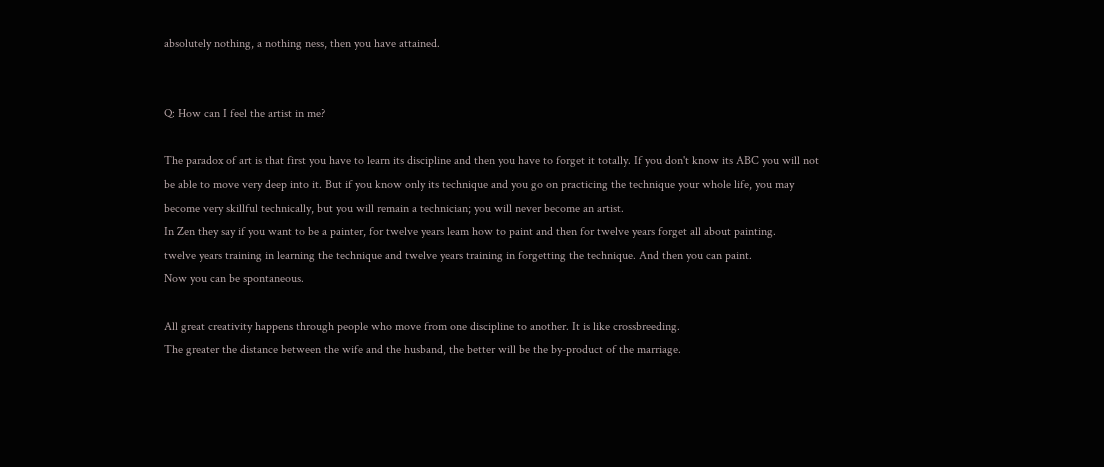absolutely nothing, a nothing ness, then you have attained.


Q: How can I feel the artist in me?

The paradox of art is that first you have to learn its discipline and then you have to forget it totally. If you don't know its ABC you will not be able to move very deep into it. But if you know only its technique and you go on practicing the technique your whole life, you may become very skillful technically, but you will remain a technician; you will never become an artist.
In Zen they say if you want to be a painter, for twelve years leam how to paint and then for twelve years forget all about painting.
twelve years training in learning the technique and twelve years training in forgetting the technique. And then you can paint.
Now you can be spontaneous.

All great creativity happens through people who move from one discipline to another. It is like crossbreeding.
The greater the distance between the wife and the husband, the better will be the by-product of the marriage.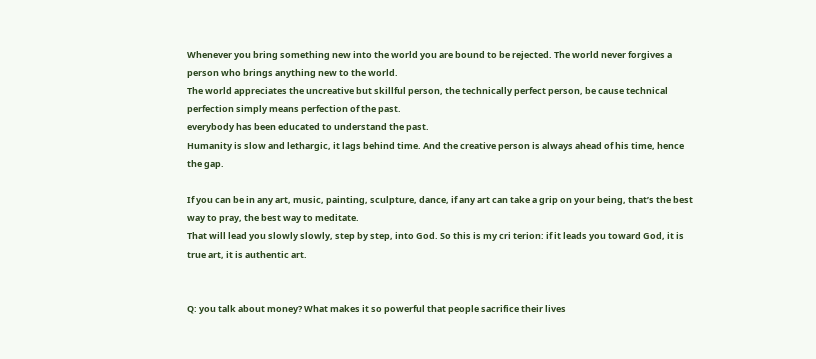Whenever you bring something new into the world you are bound to be rejected. The world never forgives a person who brings anything new to the world.
The world appreciates the uncreative but skillful person, the technically perfect person, be cause technical perfection simply means perfection of the past.
everybody has been educated to understand the past.
Humanity is slow and lethargic, it lags behind time. And the creative person is always ahead of his time, hence the gap.

If you can be in any art, music, painting, sculpture, dance, if any art can take a grip on your being, that’s the best way to pray, the best way to meditate.
That will lead you slowly slowly, step by step, into God. So this is my cri terion: if it leads you toward God, it is true art, it is authentic art.


Q: you talk about money? What makes it so powerful that people sacrifice their lives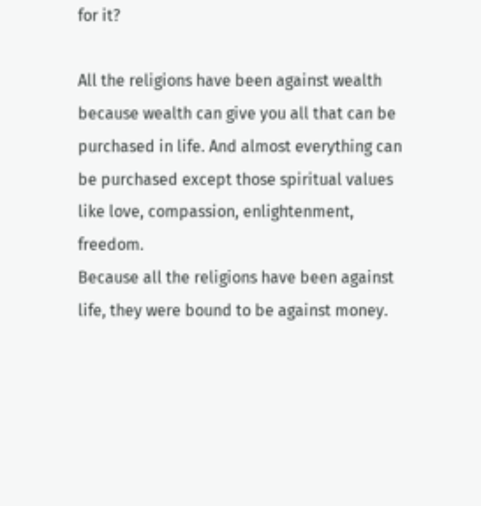for it?

All the religions have been against wealth because wealth can give you all that can be purchased in life. And almost everything can be purchased except those spiritual values like love, compassion, enlightenment, freedom.
Because all the religions have been against life, they were bound to be against money.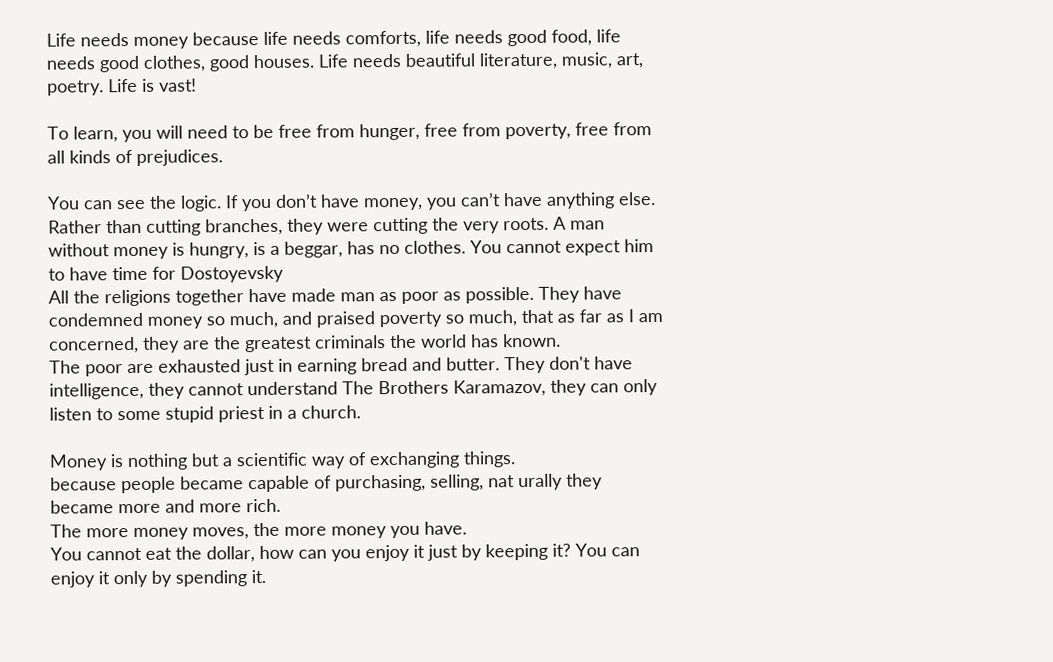Life needs money because life needs comforts, life needs good food, life needs good clothes, good houses. Life needs beautiful literature, music, art, poetry. Life is vast!

To learn, you will need to be free from hunger, free from poverty, free from all kinds of prejudices.

You can see the logic. If you don’t have money, you can’t have anything else. Rather than cutting branches, they were cutting the very roots. A man without money is hungry, is a beggar, has no clothes. You cannot expect him to have time for Dostoyevsky
All the religions together have made man as poor as possible. They have condemned money so much, and praised poverty so much, that as far as I am concerned, they are the greatest criminals the world has known.
The poor are exhausted just in earning bread and butter. They don't have intelligence, they cannot understand The Brothers Karamazov, they can only listen to some stupid priest in a church.

Money is nothing but a scientific way of exchanging things.
because people became capable of purchasing, selling, nat urally they became more and more rich.
The more money moves, the more money you have.
You cannot eat the dollar, how can you enjoy it just by keeping it? You can enjoy it only by spending it.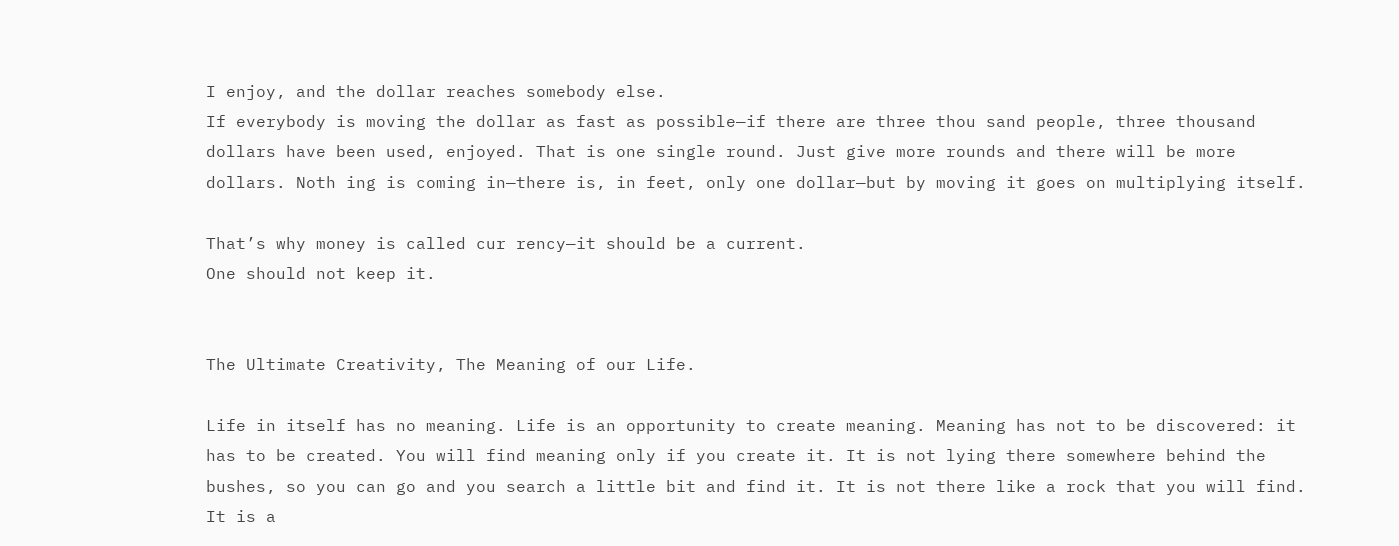I enjoy, and the dollar reaches somebody else.
If everybody is moving the dollar as fast as possible—if there are three thou sand people, three thousand dollars have been used, enjoyed. That is one single round. Just give more rounds and there will be more dollars. Noth ing is coming in—there is, in feet, only one dollar—but by moving it goes on multiplying itself.

That’s why money is called cur rency—it should be a current.
One should not keep it.


The Ultimate Creativity, The Meaning of our Life.

Life in itself has no meaning. Life is an opportunity to create meaning. Meaning has not to be discovered: it has to be created. You will find meaning only if you create it. It is not lying there somewhere behind the bushes, so you can go and you search a little bit and find it. It is not there like a rock that you will find. It is a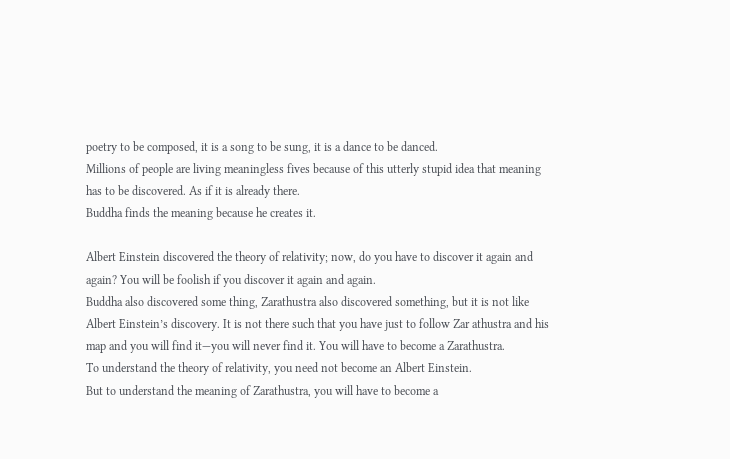poetry to be composed, it is a song to be sung, it is a dance to be danced.
Millions of people are living meaningless fives because of this utterly stupid idea that meaning has to be discovered. As if it is already there.
Buddha finds the meaning because he creates it.

Albert Einstein discovered the theory of relativity; now, do you have to discover it again and again? You will be foolish if you discover it again and again.
Buddha also discovered some thing, Zarathustra also discovered something, but it is not like Albert Einstein’s discovery. It is not there such that you have just to follow Zar athustra and his map and you will find it—you will never find it. You will have to become a Zarathustra.
To understand the theory of relativity, you need not become an Albert Einstein.
But to understand the meaning of Zarathustra, you will have to become a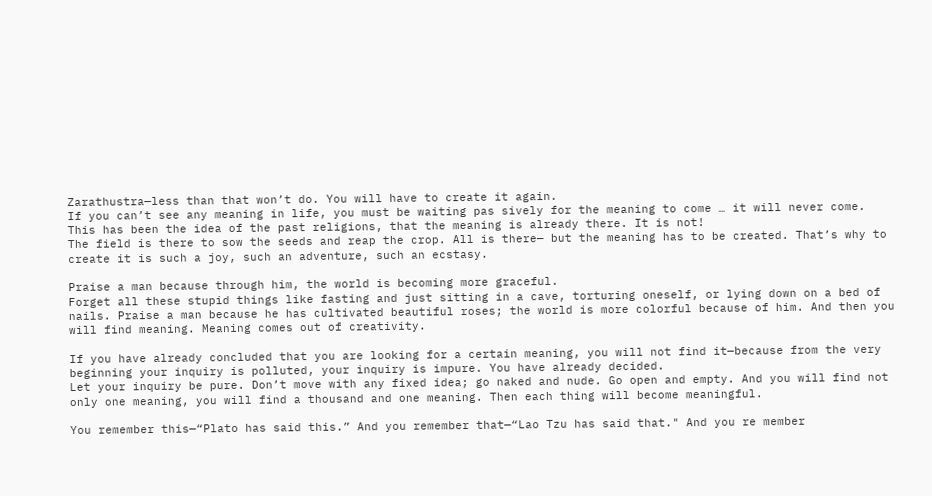Zarathustra—less than that won’t do. You will have to create it again.
If you can’t see any meaning in life, you must be waiting pas sively for the meaning to come … it will never come.
This has been the idea of the past religions, that the meaning is already there. It is not!
The field is there to sow the seeds and reap the crop. All is there— but the meaning has to be created. That’s why to create it is such a joy, such an adventure, such an ecstasy.

Praise a man because through him, the world is becoming more graceful.
Forget all these stupid things like fasting and just sitting in a cave, torturing oneself, or lying down on a bed of nails. Praise a man because he has cultivated beautiful roses; the world is more colorful because of him. And then you will find meaning. Meaning comes out of creativity.

If you have already concluded that you are looking for a certain meaning, you will not find it—because from the very beginning your inquiry is polluted, your inquiry is impure. You have already decided.
Let your inquiry be pure. Don’t move with any fixed idea; go naked and nude. Go open and empty. And you will find not only one meaning, you will find a thousand and one meaning. Then each thing will become meaningful.

You remember this—“Plato has said this.” And you remember that—“Lao Tzu has said that." And you re member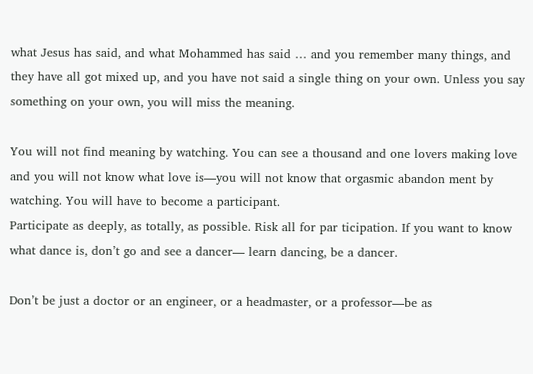what Jesus has said, and what Mohammed has said … and you remember many things, and they have all got mixed up, and you have not said a single thing on your own. Unless you say something on your own, you will miss the meaning.

You will not find meaning by watching. You can see a thousand and one lovers making love and you will not know what love is—you will not know that orgasmic abandon ment by watching. You will have to become a participant.
Participate as deeply, as totally, as possible. Risk all for par ticipation. If you want to know what dance is, don’t go and see a dancer— learn dancing, be a dancer.

Don’t be just a doctor or an engineer, or a headmaster, or a professor—be as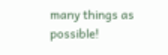many things as possible!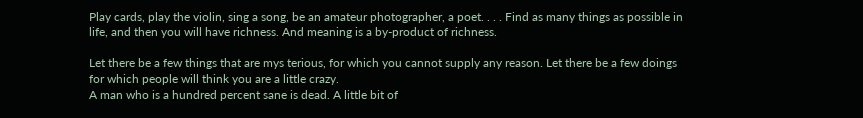Play cards, play the violin, sing a song, be an amateur photographer, a poet. . . . Find as many things as possible in life, and then you will have richness. And meaning is a by-product of richness.

Let there be a few things that are mys terious, for which you cannot supply any reason. Let there be a few doings for which people will think you are a little crazy.
A man who is a hundred percent sane is dead. A little bit of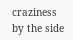craziness by the side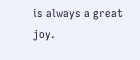is always a great joy.